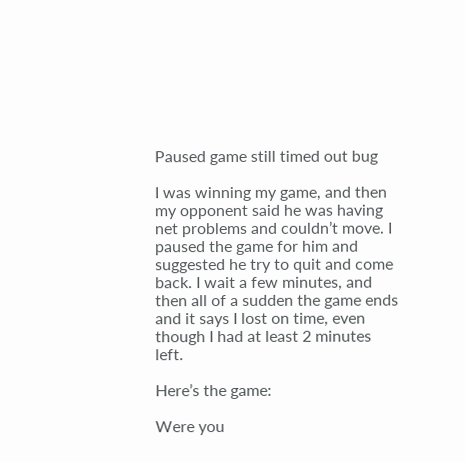Paused game still timed out bug

I was winning my game, and then my opponent said he was having net problems and couldn’t move. I paused the game for him and suggested he try to quit and come back. I wait a few minutes, and then all of a sudden the game ends and it says I lost on time, even though I had at least 2 minutes left.

Here’s the game:

Were you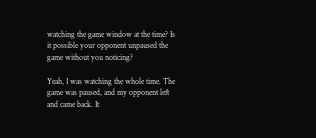watching the game window at the time? Is it possible your opponent unpaused the game without you noticing?

Yeah, I was watching the whole time. The game was paused, and my opponent left and came back. It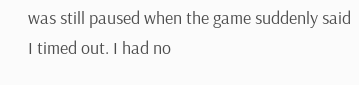was still paused when the game suddenly said I timed out. I had no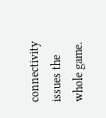connectivity issues the whole game.